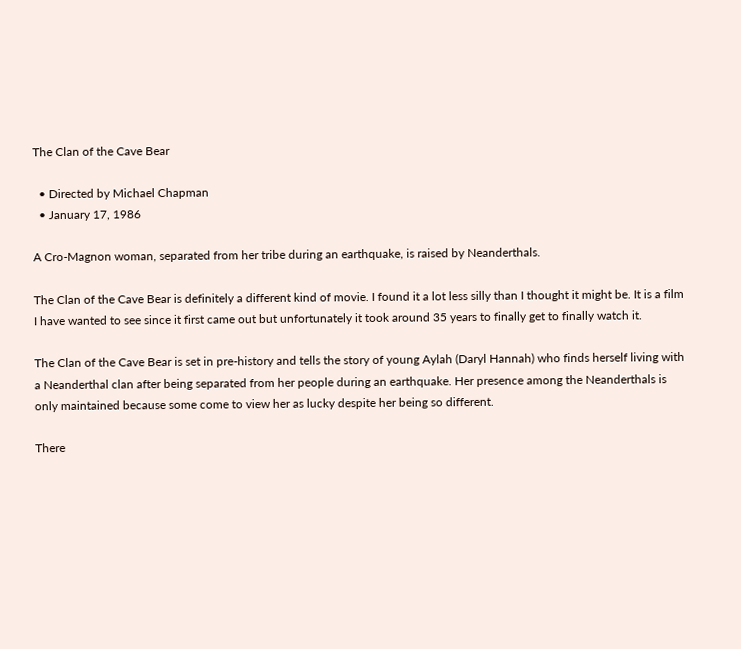The Clan of the Cave Bear

  • Directed by Michael Chapman
  • January 17, 1986

A Cro-Magnon woman, separated from her tribe during an earthquake, is raised by Neanderthals.

The Clan of the Cave Bear is definitely a different kind of movie. I found it a lot less silly than I thought it might be. It is a film I have wanted to see since it first came out but unfortunately it took around 35 years to finally get to finally watch it.

The Clan of the Cave Bear is set in pre-history and tells the story of young Aylah (Daryl Hannah) who finds herself living with a Neanderthal clan after being separated from her people during an earthquake. Her presence among the Neanderthals is only maintained because some come to view her as lucky despite her being so different.

There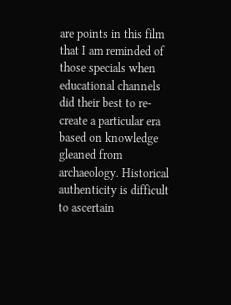are points in this film that I am reminded of those specials when educational channels did their best to re-create a particular era based on knowledge gleaned from archaeology. Historical authenticity is difficult to ascertain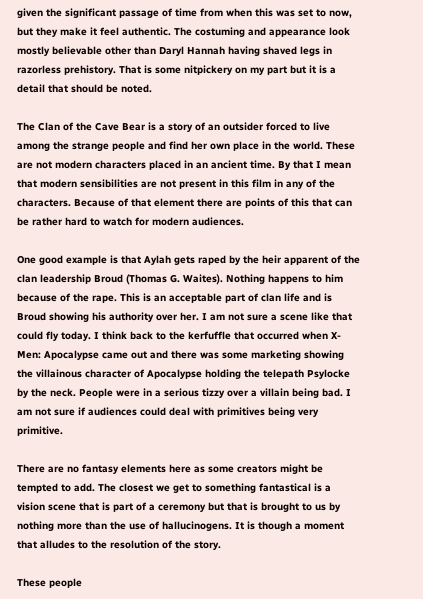given the significant passage of time from when this was set to now, but they make it feel authentic. The costuming and appearance look mostly believable other than Daryl Hannah having shaved legs in razorless prehistory. That is some nitpickery on my part but it is a detail that should be noted.

The Clan of the Cave Bear is a story of an outsider forced to live among the strange people and find her own place in the world. These are not modern characters placed in an ancient time. By that I mean that modern sensibilities are not present in this film in any of the characters. Because of that element there are points of this that can be rather hard to watch for modern audiences.

One good example is that Aylah gets raped by the heir apparent of the clan leadership Broud (Thomas G. Waites). Nothing happens to him because of the rape. This is an acceptable part of clan life and is Broud showing his authority over her. I am not sure a scene like that could fly today. I think back to the kerfuffle that occurred when X-Men: Apocalypse came out and there was some marketing showing the villainous character of Apocalypse holding the telepath Psylocke by the neck. People were in a serious tizzy over a villain being bad. I am not sure if audiences could deal with primitives being very primitive.

There are no fantasy elements here as some creators might be tempted to add. The closest we get to something fantastical is a vision scene that is part of a ceremony but that is brought to us by nothing more than the use of hallucinogens. It is though a moment that alludes to the resolution of the story.

These people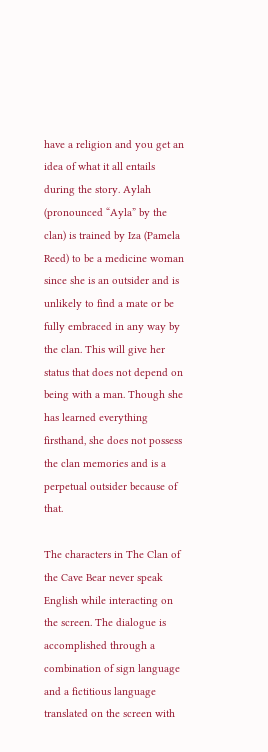have a religion and you get an idea of what it all entails during the story. Aylah (pronounced “Ayla” by the clan) is trained by Iza (Pamela Reed) to be a medicine woman since she is an outsider and is unlikely to find a mate or be fully embraced in any way by the clan. This will give her status that does not depend on being with a man. Though she has learned everything firsthand, she does not possess the clan memories and is a perpetual outsider because of that.

The characters in The Clan of the Cave Bear never speak English while interacting on the screen. The dialogue is accomplished through a combination of sign language and a fictitious language translated on the screen with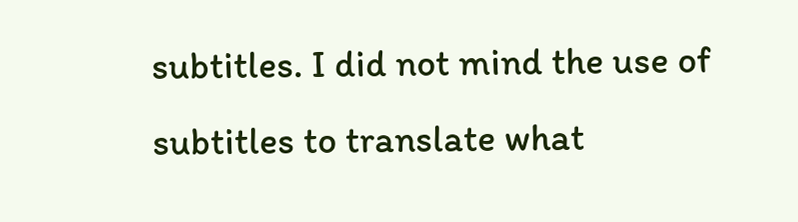subtitles. I did not mind the use of subtitles to translate what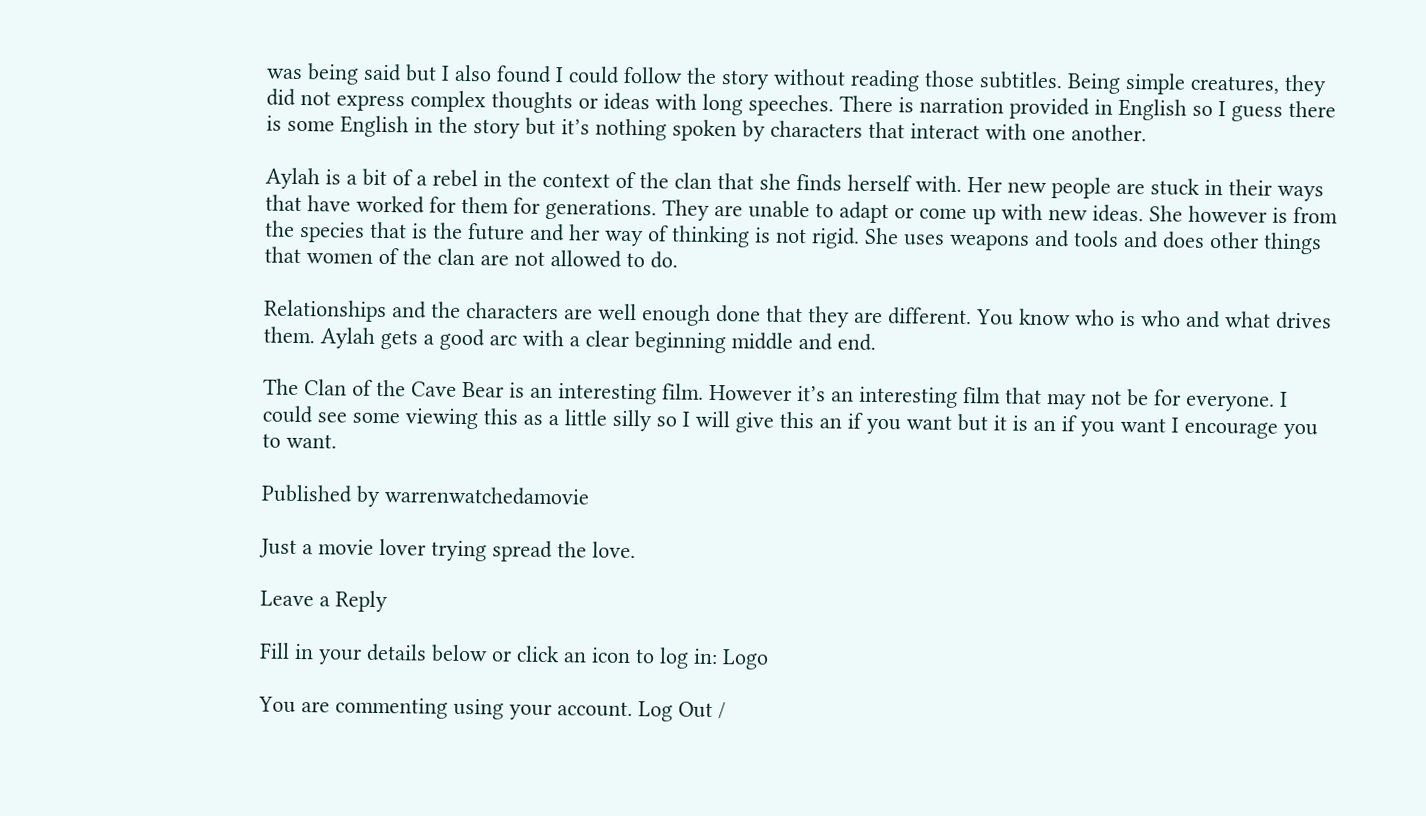was being said but I also found I could follow the story without reading those subtitles. Being simple creatures, they did not express complex thoughts or ideas with long speeches. There is narration provided in English so I guess there is some English in the story but it’s nothing spoken by characters that interact with one another.

Aylah is a bit of a rebel in the context of the clan that she finds herself with. Her new people are stuck in their ways that have worked for them for generations. They are unable to adapt or come up with new ideas. She however is from the species that is the future and her way of thinking is not rigid. She uses weapons and tools and does other things that women of the clan are not allowed to do.

Relationships and the characters are well enough done that they are different. You know who is who and what drives them. Aylah gets a good arc with a clear beginning middle and end.

The Clan of the Cave Bear is an interesting film. However it’s an interesting film that may not be for everyone. I could see some viewing this as a little silly so I will give this an if you want but it is an if you want I encourage you to want.

Published by warrenwatchedamovie

Just a movie lover trying spread the love.

Leave a Reply

Fill in your details below or click an icon to log in: Logo

You are commenting using your account. Log Out /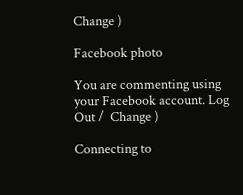Change )

Facebook photo

You are commenting using your Facebook account. Log Out /  Change )

Connecting to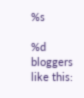%s

%d bloggers like this: